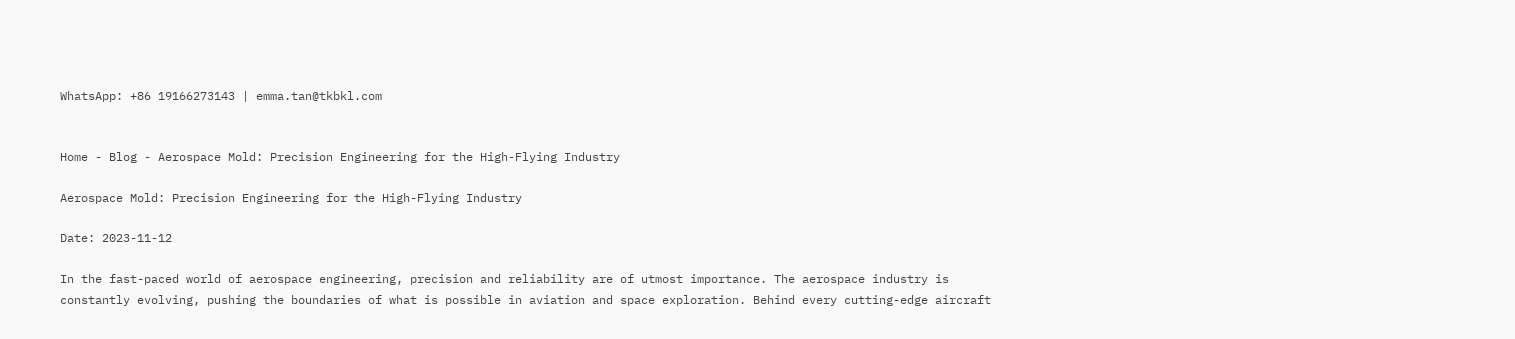WhatsApp: +86 19166273143 | emma.tan@tkbkl.com


Home - Blog - Aerospace Mold: Precision Engineering for the High-Flying Industry

Aerospace Mold: Precision Engineering for the High-Flying Industry

Date: 2023-11-12

In the fast-paced world of aerospace engineering, precision and reliability are of utmost importance. The aerospace industry is constantly evolving, pushing the boundaries of what is possible in aviation and space exploration. Behind every cutting-edge aircraft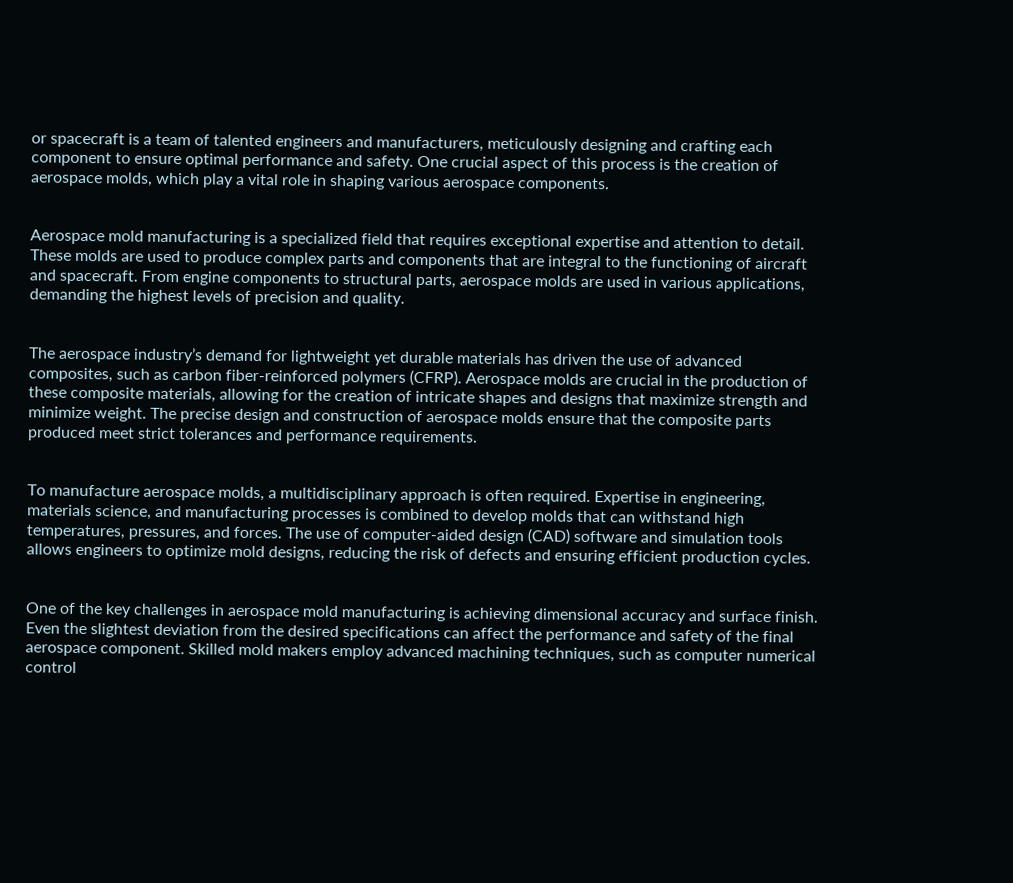or spacecraft is a team of talented engineers and manufacturers, meticulously designing and crafting each component to ensure optimal performance and safety. One crucial aspect of this process is the creation of aerospace molds, which play a vital role in shaping various aerospace components.


Aerospace mold manufacturing is a specialized field that requires exceptional expertise and attention to detail. These molds are used to produce complex parts and components that are integral to the functioning of aircraft and spacecraft. From engine components to structural parts, aerospace molds are used in various applications, demanding the highest levels of precision and quality.


The aerospace industry’s demand for lightweight yet durable materials has driven the use of advanced composites, such as carbon fiber-reinforced polymers (CFRP). Aerospace molds are crucial in the production of these composite materials, allowing for the creation of intricate shapes and designs that maximize strength and minimize weight. The precise design and construction of aerospace molds ensure that the composite parts produced meet strict tolerances and performance requirements.


To manufacture aerospace molds, a multidisciplinary approach is often required. Expertise in engineering, materials science, and manufacturing processes is combined to develop molds that can withstand high temperatures, pressures, and forces. The use of computer-aided design (CAD) software and simulation tools allows engineers to optimize mold designs, reducing the risk of defects and ensuring efficient production cycles.


One of the key challenges in aerospace mold manufacturing is achieving dimensional accuracy and surface finish. Even the slightest deviation from the desired specifications can affect the performance and safety of the final aerospace component. Skilled mold makers employ advanced machining techniques, such as computer numerical control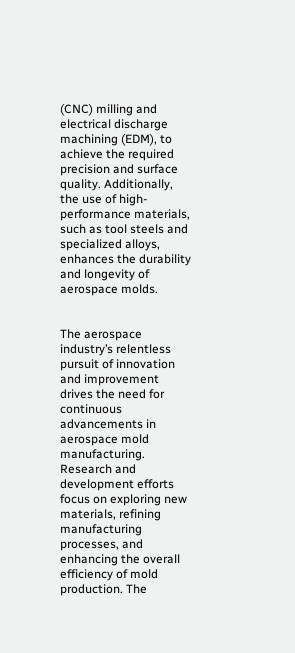(CNC) milling and electrical discharge machining (EDM), to achieve the required precision and surface quality. Additionally, the use of high-performance materials, such as tool steels and specialized alloys, enhances the durability and longevity of aerospace molds.


The aerospace industry’s relentless pursuit of innovation and improvement drives the need for continuous advancements in aerospace mold manufacturing. Research and development efforts focus on exploring new materials, refining manufacturing processes, and enhancing the overall efficiency of mold production. The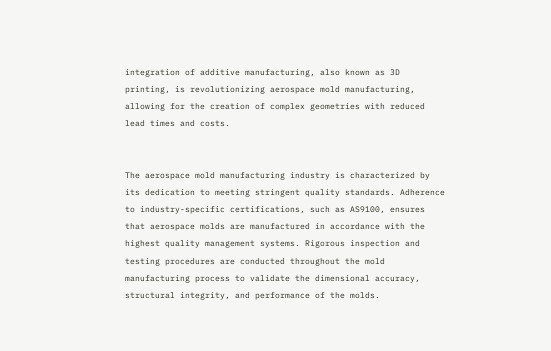integration of additive manufacturing, also known as 3D printing, is revolutionizing aerospace mold manufacturing, allowing for the creation of complex geometries with reduced lead times and costs.


The aerospace mold manufacturing industry is characterized by its dedication to meeting stringent quality standards. Adherence to industry-specific certifications, such as AS9100, ensures that aerospace molds are manufactured in accordance with the highest quality management systems. Rigorous inspection and testing procedures are conducted throughout the mold manufacturing process to validate the dimensional accuracy, structural integrity, and performance of the molds.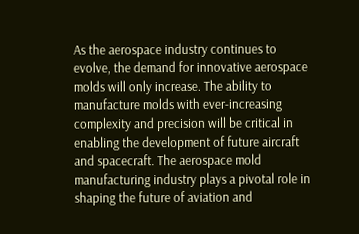As the aerospace industry continues to evolve, the demand for innovative aerospace molds will only increase. The ability to manufacture molds with ever-increasing complexity and precision will be critical in enabling the development of future aircraft and spacecraft. The aerospace mold manufacturing industry plays a pivotal role in shaping the future of aviation and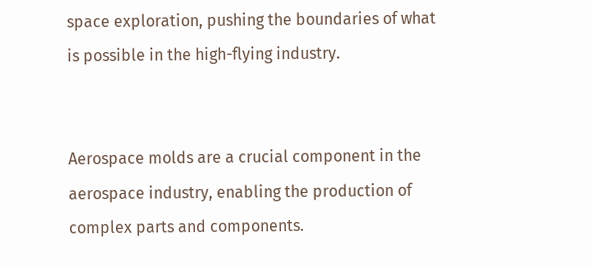space exploration, pushing the boundaries of what is possible in the high-flying industry.


Aerospace molds are a crucial component in the aerospace industry, enabling the production of complex parts and components.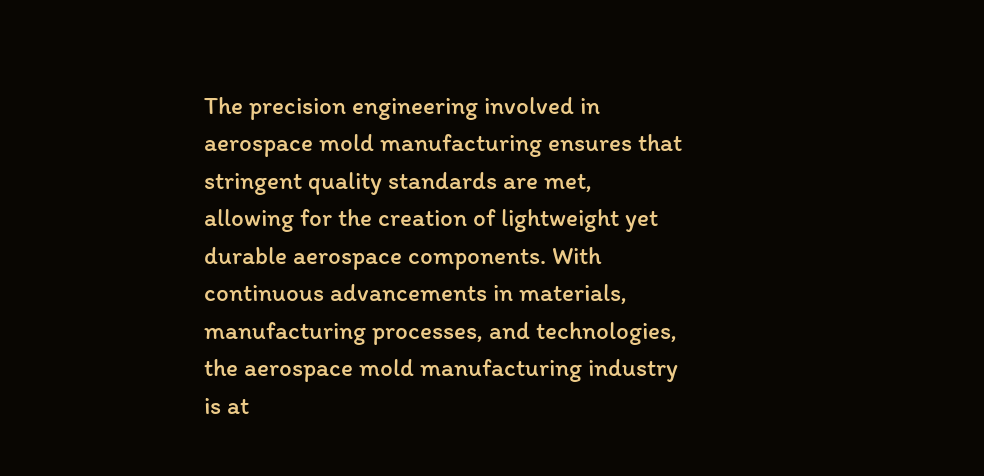The precision engineering involved in aerospace mold manufacturing ensures that stringent quality standards are met, allowing for the creation of lightweight yet durable aerospace components. With continuous advancements in materials, manufacturing processes, and technologies, the aerospace mold manufacturing industry is at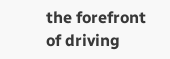the forefront of driving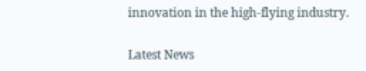innovation in the high-flying industry.

Latest News